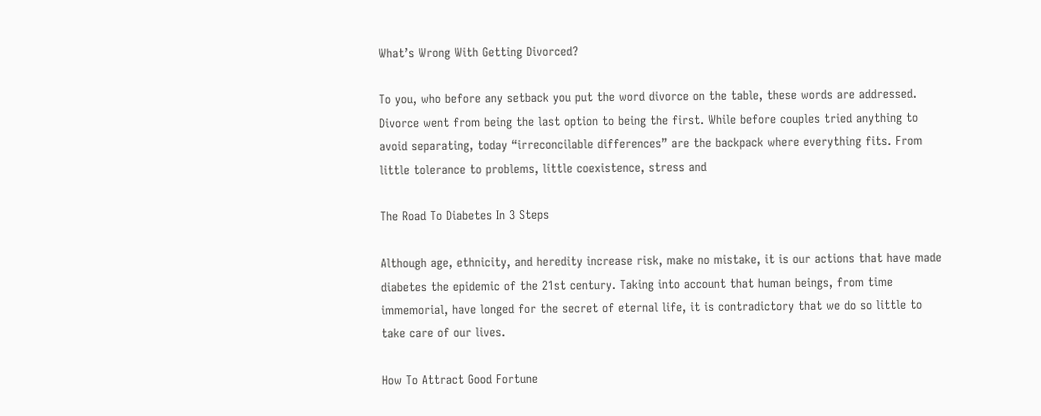What’s Wrong With Getting Divorced?

To you, who before any setback you put the word divorce on the table, these words are addressed. Divorce went from being the last option to being the first. While before couples tried anything to avoid separating, today “irreconcilable differences” are the backpack where everything fits. From little tolerance to problems, little coexistence, stress and

The Road To Diabetes In 3 Steps

Although age, ethnicity, and heredity increase risk, make no mistake, it is our actions that have made diabetes the epidemic of the 21st century. Taking into account that human beings, from time immemorial, have longed for the secret of eternal life, it is contradictory that we do so little to take care of our lives.

How To Attract Good Fortune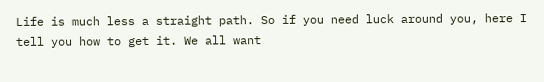Life is much less a straight path. So if you need luck around you, here I tell you how to get it. We all want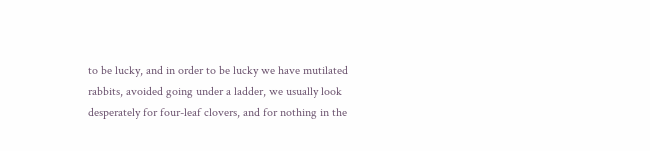to be lucky, and in order to be lucky we have mutilated rabbits, avoided going under a ladder, we usually look desperately for four-leaf clovers, and for nothing in the